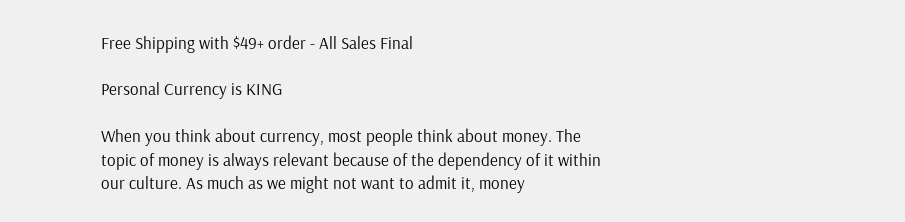Free Shipping with $49+ order - All Sales Final

Personal Currency is KING

When you think about currency, most people think about money. The topic of money is always relevant because of the dependency of it within our culture. As much as we might not want to admit it, money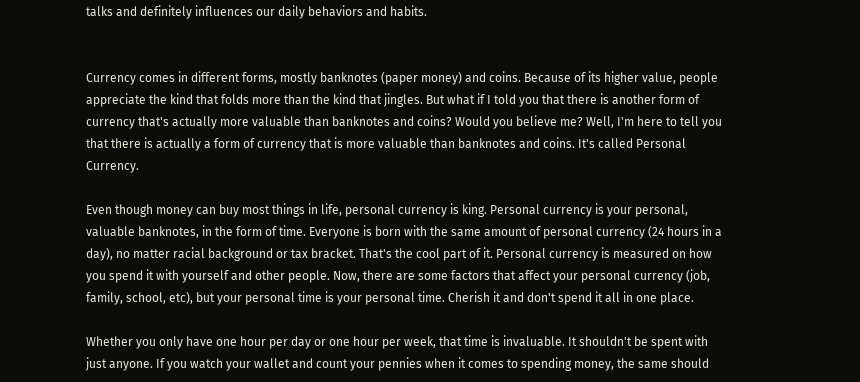talks and definitely influences our daily behaviors and habits.


Currency comes in different forms, mostly banknotes (paper money) and coins. Because of its higher value, people appreciate the kind that folds more than the kind that jingles. But what if I told you that there is another form of currency that's actually more valuable than banknotes and coins? Would you believe me? Well, I'm here to tell you that there is actually a form of currency that is more valuable than banknotes and coins. It's called Personal Currency.

Even though money can buy most things in life, personal currency is king. Personal currency is your personal, valuable banknotes, in the form of time. Everyone is born with the same amount of personal currency (24 hours in a day), no matter racial background or tax bracket. That's the cool part of it. Personal currency is measured on how you spend it with yourself and other people. Now, there are some factors that affect your personal currency (job, family, school, etc), but your personal time is your personal time. Cherish it and don't spend it all in one place.

Whether you only have one hour per day or one hour per week, that time is invaluable. It shouldn't be spent with just anyone. If you watch your wallet and count your pennies when it comes to spending money, the same should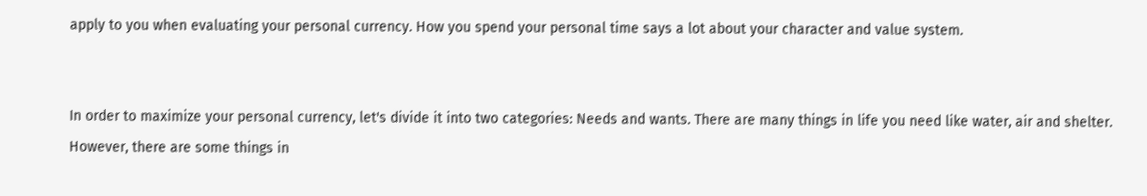apply to you when evaluating your personal currency. How you spend your personal time says a lot about your character and value system.


In order to maximize your personal currency, let's divide it into two categories: Needs and wants. There are many things in life you need like water, air and shelter. However, there are some things in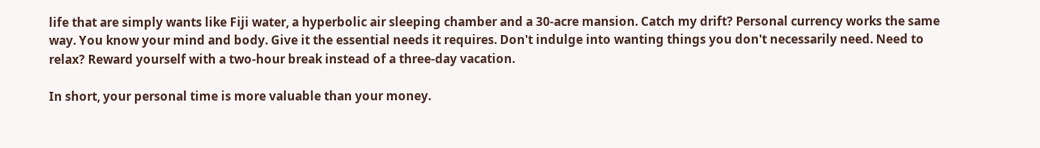life that are simply wants like Fiji water, a hyperbolic air sleeping chamber and a 30-acre mansion. Catch my drift? Personal currency works the same way. You know your mind and body. Give it the essential needs it requires. Don't indulge into wanting things you don't necessarily need. Need to relax? Reward yourself with a two-hour break instead of a three-day vacation.

In short, your personal time is more valuable than your money.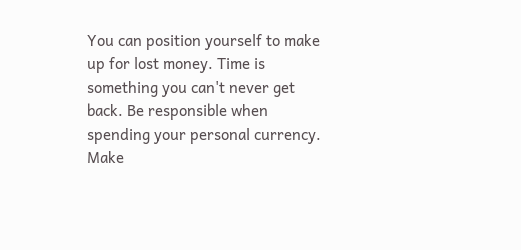You can position yourself to make up for lost money. Time is something you can't never get back. Be responsible when spending your personal currency. Make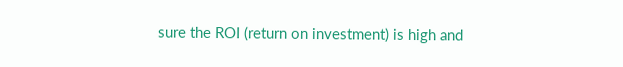sure the ROI (return on investment) is high and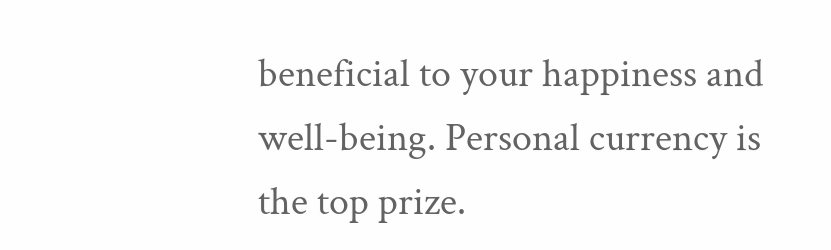beneficial to your happiness and well-being. Personal currency is the top prize.